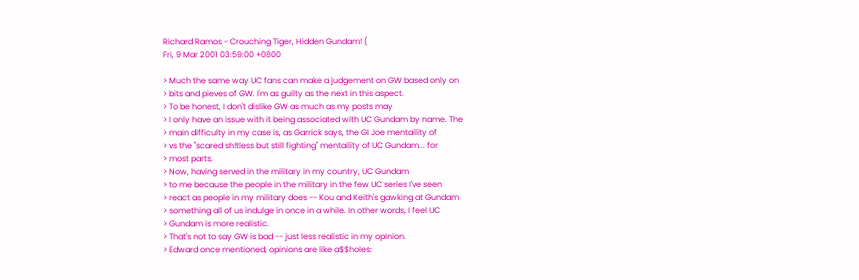Richard Ramos - Crouching Tiger, Hidden Gundam! (
Fri, 9 Mar 2001 03:59:00 +0800

> Much the same way UC fans can make a judgement on GW based only on
> bits and pieves of GW. I'm as guilty as the next in this aspect.
> To be honest, I don't dislike GW as much as my posts may
> I only have an issue with it being associated with UC Gundam by name. The
> main difficulty in my case is, as Garrick says, the GI Joe mentaility of
> vs the "scared sh!tless but still fighting" mentaility of UC Gundam... for
> most parts.
> Now, having served in the military in my country, UC Gundam
> to me because the people in the military in the few UC series I've seen
> react as people in my military does -- Kou and Keith's gawking at Gundam
> something all of us indulge in once in a while. In other words, I feel UC
> Gundam is more realistic.
> That's not to say GW is bad -- just less realistic in my opinion.
> Edward once mentioned, opinions are like a$$holes: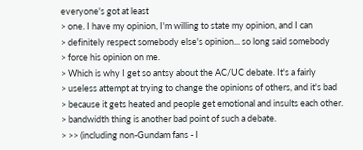everyone's got at least
> one. I have my opinion, I'm willing to state my opinion, and I can
> definitely respect somebody else's opinion... so long said somebody
> force his opinion on me.
> Which is why I get so antsy about the AC/UC debate. It's a fairly
> useless attempt at trying to change the opinions of others, and it's bad
> because it gets heated and people get emotional and insults each other.
> bandwidth thing is another bad point of such a debate.
> >> (including non-Gundam fans - I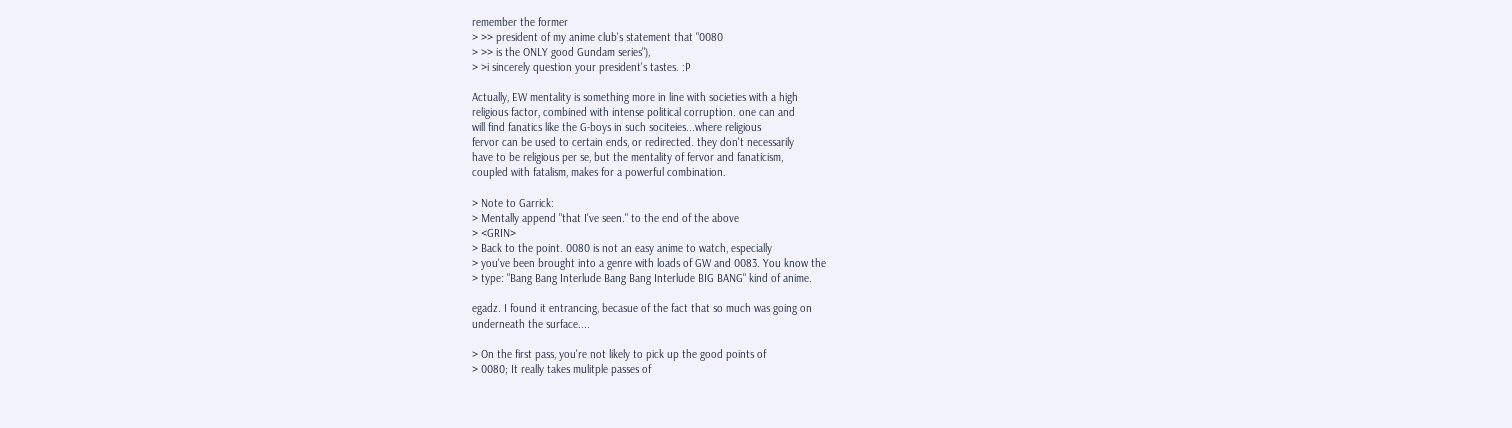remember the former
> >> president of my anime club's statement that "0080
> >> is the ONLY good Gundam series"),
> >i sincerely question your president's tastes. :P

Actually, EW mentality is something more in line with societies with a high
religious factor, combined with intense political corruption. one can and
will find fanatics like the G-boys in such sociteies...where religious
fervor can be used to certain ends, or redirected. they don't necessarily
have to be religious per se, but the mentality of fervor and fanaticism,
coupled with fatalism, makes for a powerful combination.

> Note to Garrick:
> Mentally append "that I've seen." to the end of the above
> <GRIN>
> Back to the point. 0080 is not an easy anime to watch, especially
> you've been brought into a genre with loads of GW and 0083. You know the
> type: "Bang Bang Interlude Bang Bang Interlude BIG BANG" kind of anime.

egadz. I found it entrancing, becasue of the fact that so much was going on
underneath the surface....

> On the first pass, you're not likely to pick up the good points of
> 0080; It really takes mulitple passes of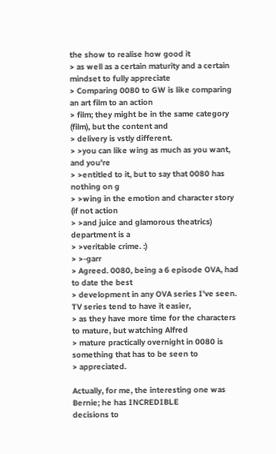the show to realise how good it
> as well as a certain maturity and a certain mindset to fully appreciate
> Comparing 0080 to GW is like comparing an art film to an action
> film; they might be in the same category (film), but the content and
> delivery is vstly different.
> >you can like wing as much as you want, and you're
> >entitled to it, but to say that 0080 has nothing on g
> >wing in the emotion and character story (if not action
> >and juice and glamorous theatrics) department is a
> >veritable crime. :)
> >-garr
> Agreed. 0080, being a 6 episode OVA, had to date the best
> development in any OVA series I've seen. TV series tend to have it easier,
> as they have more time for the characters to mature, but watching Alfred
> mature practically overnight in 0080 is something that has to be seen to
> appreciated.

Actually, for me, the interesting one was Bernie; he has INCREDIBLE
decisions to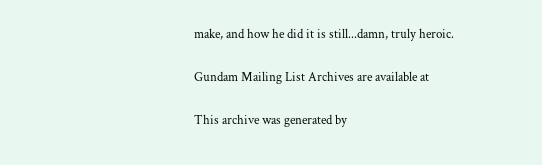make, and how he did it is still...damn, truly heroic.

Gundam Mailing List Archives are available at

This archive was generated by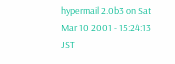hypermail 2.0b3 on Sat Mar 10 2001 - 15:24:13 JST